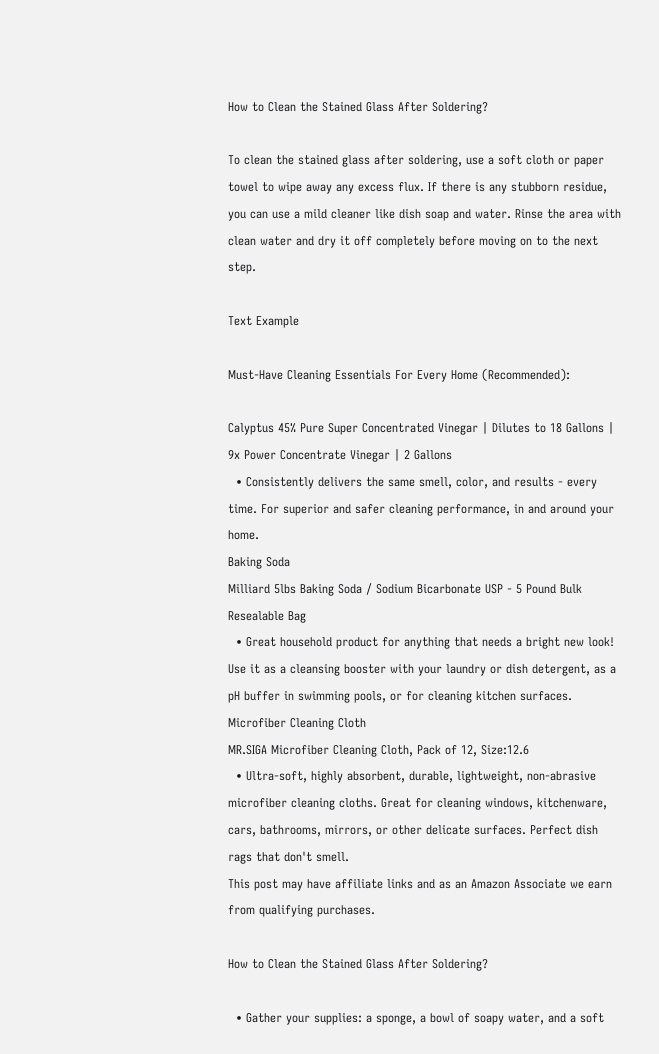How to Clean the Stained Glass After Soldering?

To clean the stained glass after soldering, use a soft cloth or paper towel to wipe away any excess flux. If there is any stubborn residue, you can use a mild cleaner like dish soap and water. Rinse the area with clean water and dry it off completely before moving on to the next step.

Text Example

Must-Have Cleaning Essentials For Every Home (Recommended):

Calyptus 45% Pure Super Concentrated Vinegar | Dilutes to 18 Gallons | 9x Power Concentrate Vinegar | 2 Gallons
  • Consistently delivers the same smell, color, and results - every time. For superior and safer cleaning performance, in and around your home.
Baking Soda
Milliard 5lbs Baking Soda / Sodium Bicarbonate USP - 5 Pound Bulk Resealable Bag
  • Great household product for anything that needs a bright new look! Use it as a cleansing booster with your laundry or dish detergent, as a pH buffer in swimming pools, or for cleaning kitchen surfaces.
Microfiber Cleaning Cloth
MR.SIGA Microfiber Cleaning Cloth, Pack of 12, Size:12.6
  • Ultra-soft, highly absorbent, durable, lightweight, non-abrasive microfiber cleaning cloths. Great for cleaning windows, kitchenware, cars, bathrooms, mirrors, or other delicate surfaces. Perfect dish rags that don't smell.
This post may have affiliate links and as an Amazon Associate we earn from qualifying purchases.

How to Clean the Stained Glass After Soldering?

  • Gather your supplies: a sponge, a bowl of soapy water, and a soft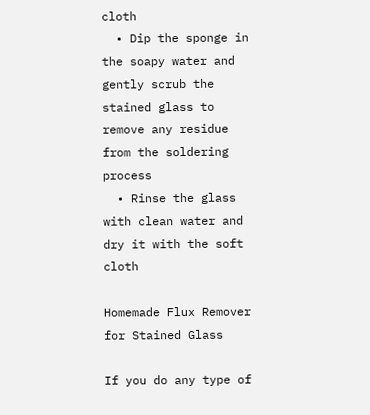cloth
  • Dip the sponge in the soapy water and gently scrub the stained glass to remove any residue from the soldering process
  • Rinse the glass with clean water and dry it with the soft cloth

Homemade Flux Remover for Stained Glass

If you do any type of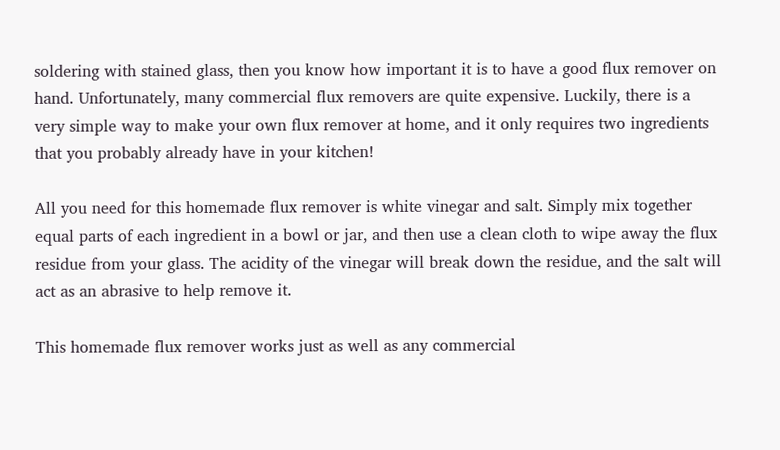soldering with stained glass, then you know how important it is to have a good flux remover on hand. Unfortunately, many commercial flux removers are quite expensive. Luckily, there is a very simple way to make your own flux remover at home, and it only requires two ingredients that you probably already have in your kitchen!

All you need for this homemade flux remover is white vinegar and salt. Simply mix together equal parts of each ingredient in a bowl or jar, and then use a clean cloth to wipe away the flux residue from your glass. The acidity of the vinegar will break down the residue, and the salt will act as an abrasive to help remove it.

This homemade flux remover works just as well as any commercial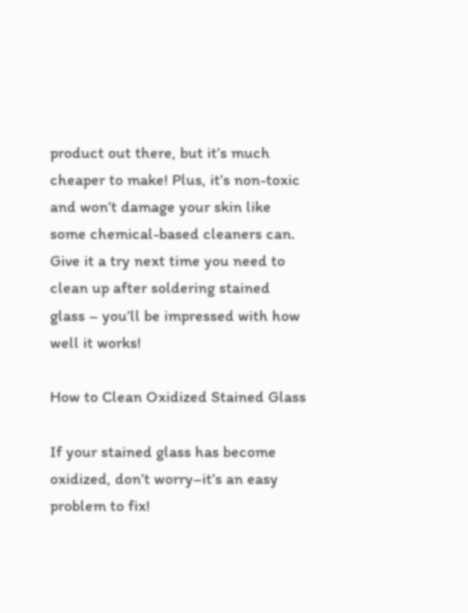product out there, but it’s much cheaper to make! Plus, it’s non-toxic and won’t damage your skin like some chemical-based cleaners can. Give it a try next time you need to clean up after soldering stained glass – you’ll be impressed with how well it works!

How to Clean Oxidized Stained Glass

If your stained glass has become oxidized, don’t worry–it’s an easy problem to fix!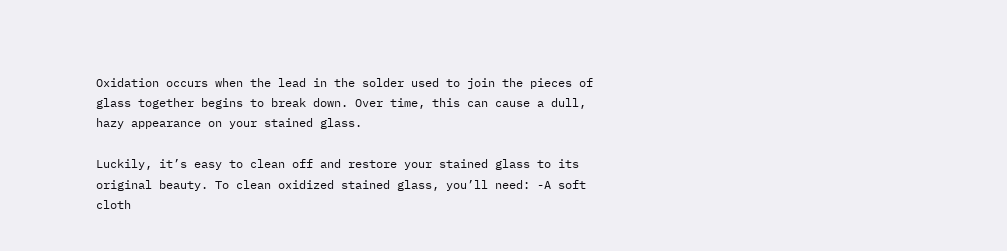Oxidation occurs when the lead in the solder used to join the pieces of glass together begins to break down. Over time, this can cause a dull, hazy appearance on your stained glass.

Luckily, it’s easy to clean off and restore your stained glass to its original beauty. To clean oxidized stained glass, you’ll need: -A soft cloth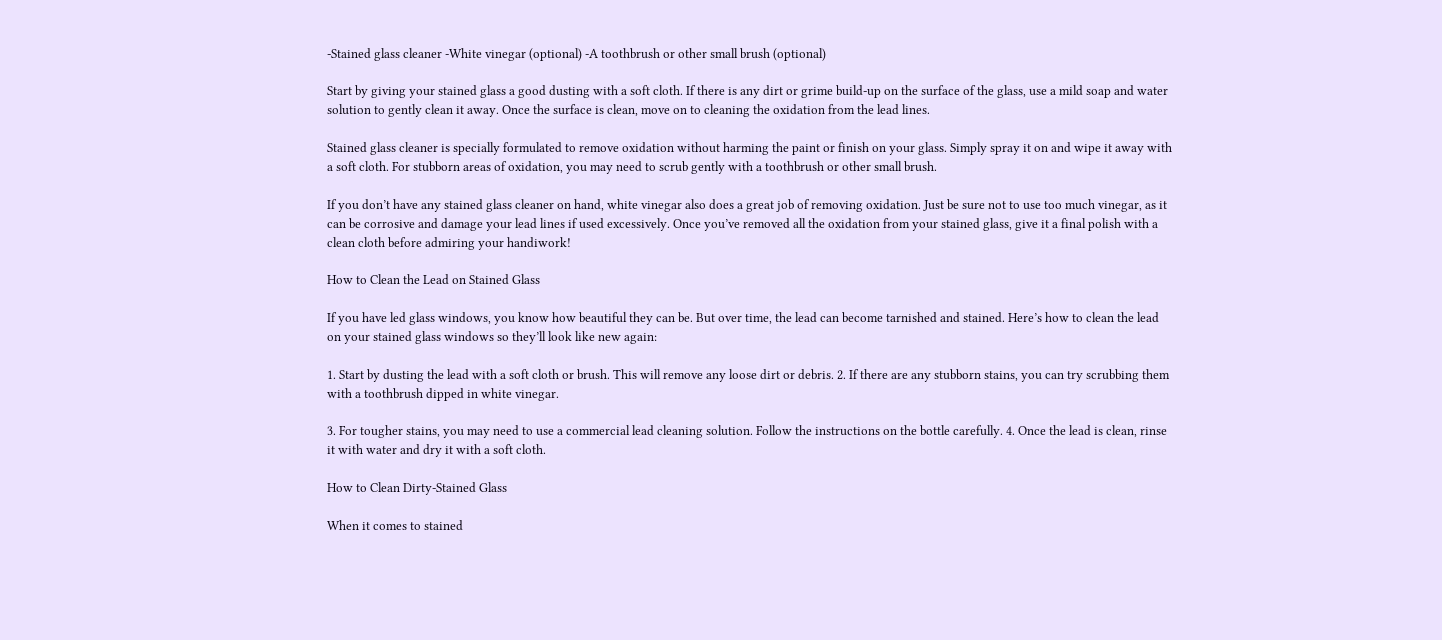-Stained glass cleaner -White vinegar (optional) -A toothbrush or other small brush (optional)

Start by giving your stained glass a good dusting with a soft cloth. If there is any dirt or grime build-up on the surface of the glass, use a mild soap and water solution to gently clean it away. Once the surface is clean, move on to cleaning the oxidation from the lead lines.

Stained glass cleaner is specially formulated to remove oxidation without harming the paint or finish on your glass. Simply spray it on and wipe it away with a soft cloth. For stubborn areas of oxidation, you may need to scrub gently with a toothbrush or other small brush.

If you don’t have any stained glass cleaner on hand, white vinegar also does a great job of removing oxidation. Just be sure not to use too much vinegar, as it can be corrosive and damage your lead lines if used excessively. Once you’ve removed all the oxidation from your stained glass, give it a final polish with a clean cloth before admiring your handiwork!

How to Clean the Lead on Stained Glass

If you have led glass windows, you know how beautiful they can be. But over time, the lead can become tarnished and stained. Here’s how to clean the lead on your stained glass windows so they’ll look like new again:

1. Start by dusting the lead with a soft cloth or brush. This will remove any loose dirt or debris. 2. If there are any stubborn stains, you can try scrubbing them with a toothbrush dipped in white vinegar.

3. For tougher stains, you may need to use a commercial lead cleaning solution. Follow the instructions on the bottle carefully. 4. Once the lead is clean, rinse it with water and dry it with a soft cloth.

How to Clean Dirty-Stained Glass

When it comes to stained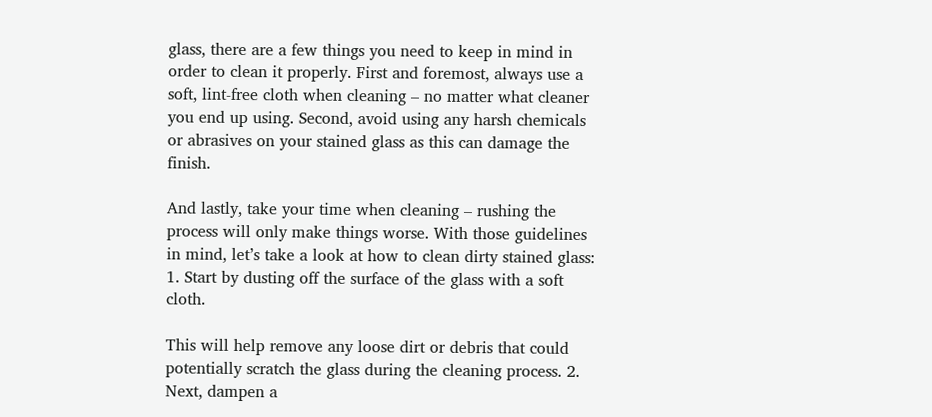glass, there are a few things you need to keep in mind in order to clean it properly. First and foremost, always use a soft, lint-free cloth when cleaning – no matter what cleaner you end up using. Second, avoid using any harsh chemicals or abrasives on your stained glass as this can damage the finish.

And lastly, take your time when cleaning – rushing the process will only make things worse. With those guidelines in mind, let’s take a look at how to clean dirty stained glass: 1. Start by dusting off the surface of the glass with a soft cloth.

This will help remove any loose dirt or debris that could potentially scratch the glass during the cleaning process. 2. Next, dampen a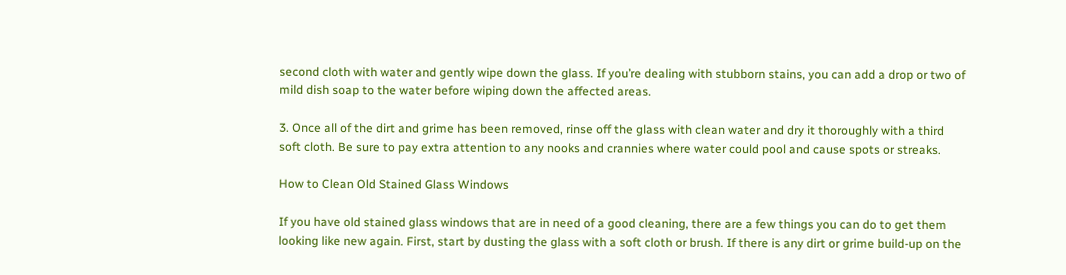second cloth with water and gently wipe down the glass. If you’re dealing with stubborn stains, you can add a drop or two of mild dish soap to the water before wiping down the affected areas.

3. Once all of the dirt and grime has been removed, rinse off the glass with clean water and dry it thoroughly with a third soft cloth. Be sure to pay extra attention to any nooks and crannies where water could pool and cause spots or streaks.

How to Clean Old Stained Glass Windows

If you have old stained glass windows that are in need of a good cleaning, there are a few things you can do to get them looking like new again. First, start by dusting the glass with a soft cloth or brush. If there is any dirt or grime build-up on the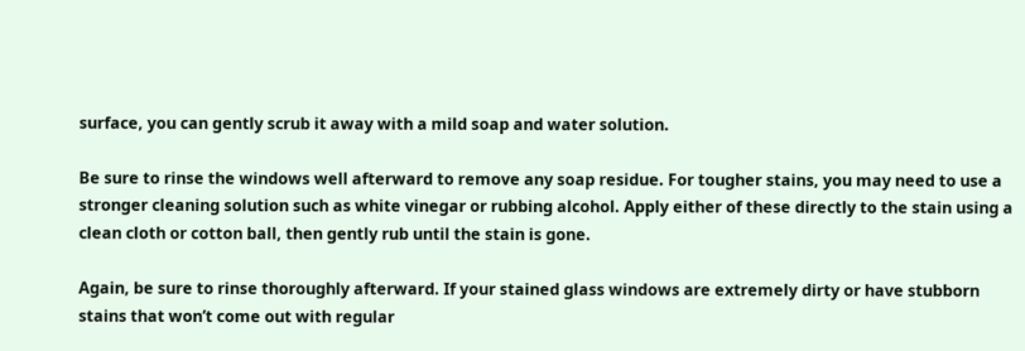surface, you can gently scrub it away with a mild soap and water solution.

Be sure to rinse the windows well afterward to remove any soap residue. For tougher stains, you may need to use a stronger cleaning solution such as white vinegar or rubbing alcohol. Apply either of these directly to the stain using a clean cloth or cotton ball, then gently rub until the stain is gone.

Again, be sure to rinse thoroughly afterward. If your stained glass windows are extremely dirty or have stubborn stains that won’t come out with regular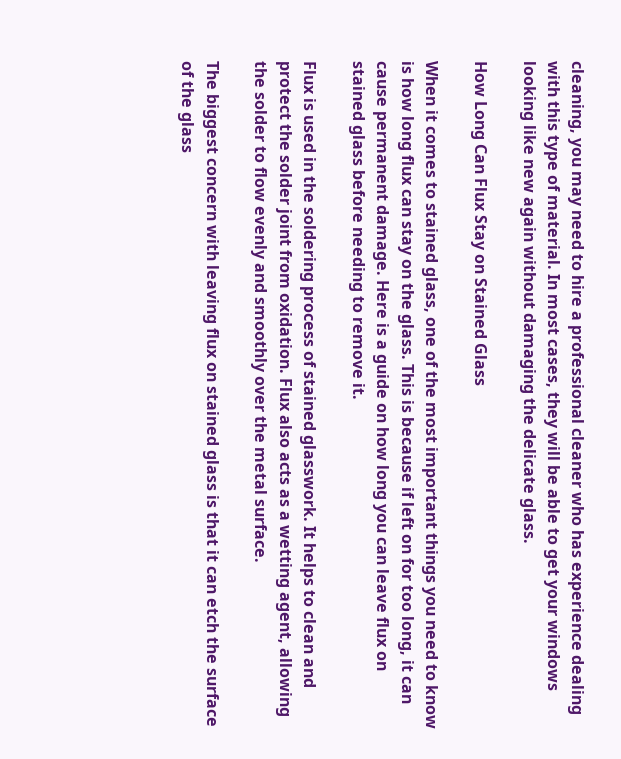cleaning, you may need to hire a professional cleaner who has experience dealing with this type of material. In most cases, they will be able to get your windows looking like new again without damaging the delicate glass.

How Long Can Flux Stay on Stained Glass

When it comes to stained glass, one of the most important things you need to know is how long flux can stay on the glass. This is because if left on for too long, it can cause permanent damage. Here is a guide on how long you can leave flux on stained glass before needing to remove it.

Flux is used in the soldering process of stained glasswork. It helps to clean and protect the solder joint from oxidation. Flux also acts as a wetting agent, allowing the solder to flow evenly and smoothly over the metal surface.

The biggest concern with leaving flux on stained glass is that it can etch the surface of the glass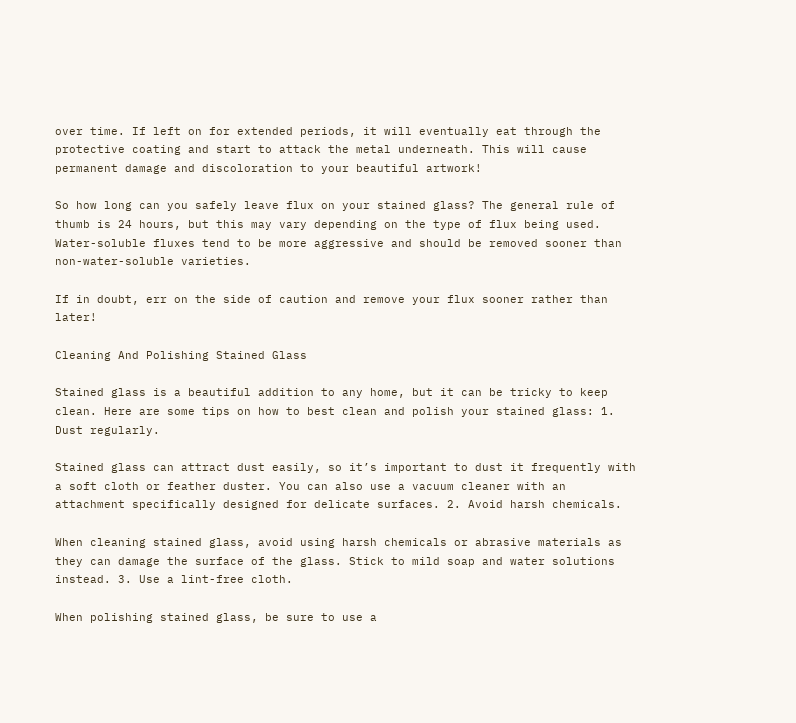over time. If left on for extended periods, it will eventually eat through the protective coating and start to attack the metal underneath. This will cause permanent damage and discoloration to your beautiful artwork!

So how long can you safely leave flux on your stained glass? The general rule of thumb is 24 hours, but this may vary depending on the type of flux being used. Water-soluble fluxes tend to be more aggressive and should be removed sooner than non-water-soluble varieties.

If in doubt, err on the side of caution and remove your flux sooner rather than later!

Cleaning And Polishing Stained Glass

Stained glass is a beautiful addition to any home, but it can be tricky to keep clean. Here are some tips on how to best clean and polish your stained glass: 1. Dust regularly.

Stained glass can attract dust easily, so it’s important to dust it frequently with a soft cloth or feather duster. You can also use a vacuum cleaner with an attachment specifically designed for delicate surfaces. 2. Avoid harsh chemicals.

When cleaning stained glass, avoid using harsh chemicals or abrasive materials as they can damage the surface of the glass. Stick to mild soap and water solutions instead. 3. Use a lint-free cloth.

When polishing stained glass, be sure to use a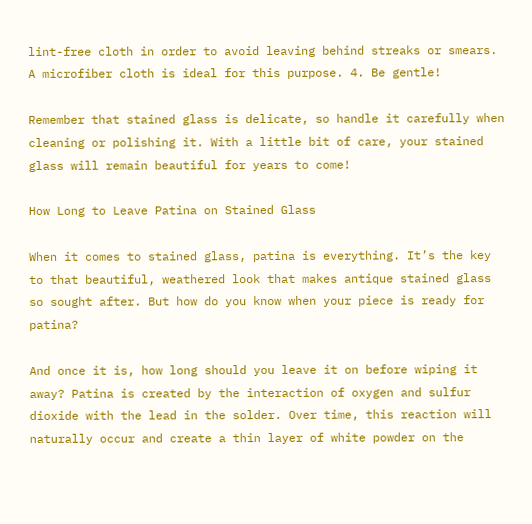lint-free cloth in order to avoid leaving behind streaks or smears. A microfiber cloth is ideal for this purpose. 4. Be gentle!

Remember that stained glass is delicate, so handle it carefully when cleaning or polishing it. With a little bit of care, your stained glass will remain beautiful for years to come!

How Long to Leave Patina on Stained Glass

When it comes to stained glass, patina is everything. It’s the key to that beautiful, weathered look that makes antique stained glass so sought after. But how do you know when your piece is ready for patina?

And once it is, how long should you leave it on before wiping it away? Patina is created by the interaction of oxygen and sulfur dioxide with the lead in the solder. Over time, this reaction will naturally occur and create a thin layer of white powder on the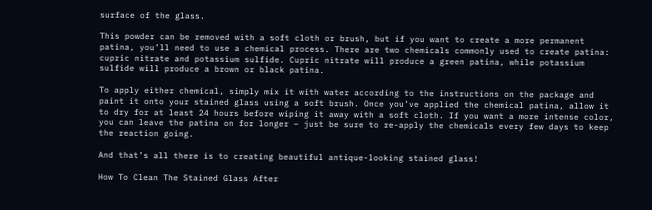surface of the glass.

This powder can be removed with a soft cloth or brush, but if you want to create a more permanent patina, you’ll need to use a chemical process. There are two chemicals commonly used to create patina: cupric nitrate and potassium sulfide. Cupric nitrate will produce a green patina, while potassium sulfide will produce a brown or black patina.

To apply either chemical, simply mix it with water according to the instructions on the package and paint it onto your stained glass using a soft brush. Once you’ve applied the chemical patina, allow it to dry for at least 24 hours before wiping it away with a soft cloth. If you want a more intense color, you can leave the patina on for longer – just be sure to re-apply the chemicals every few days to keep the reaction going.

And that’s all there is to creating beautiful antique-looking stained glass!

How To Clean The Stained Glass After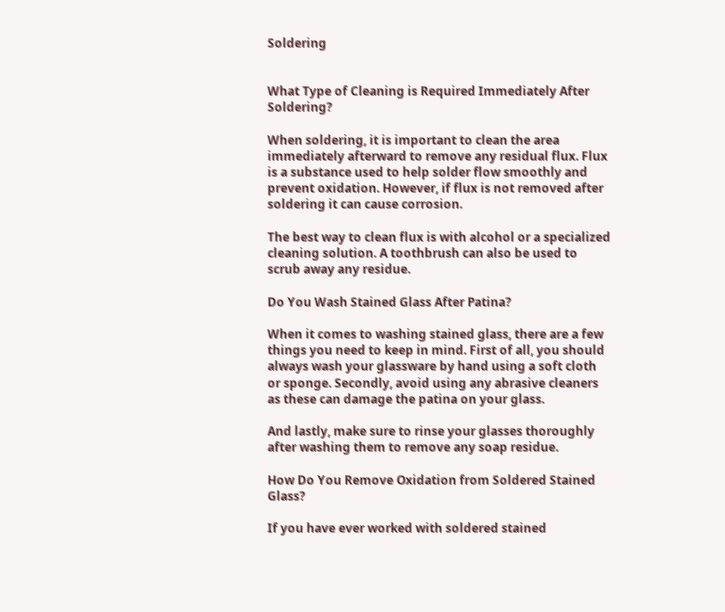Soldering


What Type of Cleaning is Required Immediately After Soldering?

When soldering, it is important to clean the area immediately afterward to remove any residual flux. Flux is a substance used to help solder flow smoothly and prevent oxidation. However, if flux is not removed after soldering it can cause corrosion.

The best way to clean flux is with alcohol or a specialized cleaning solution. A toothbrush can also be used to scrub away any residue.

Do You Wash Stained Glass After Patina?

When it comes to washing stained glass, there are a few things you need to keep in mind. First of all, you should always wash your glassware by hand using a soft cloth or sponge. Secondly, avoid using any abrasive cleaners as these can damage the patina on your glass.

And lastly, make sure to rinse your glasses thoroughly after washing them to remove any soap residue.

How Do You Remove Oxidation from Soldered Stained Glass?

If you have ever worked with soldered stained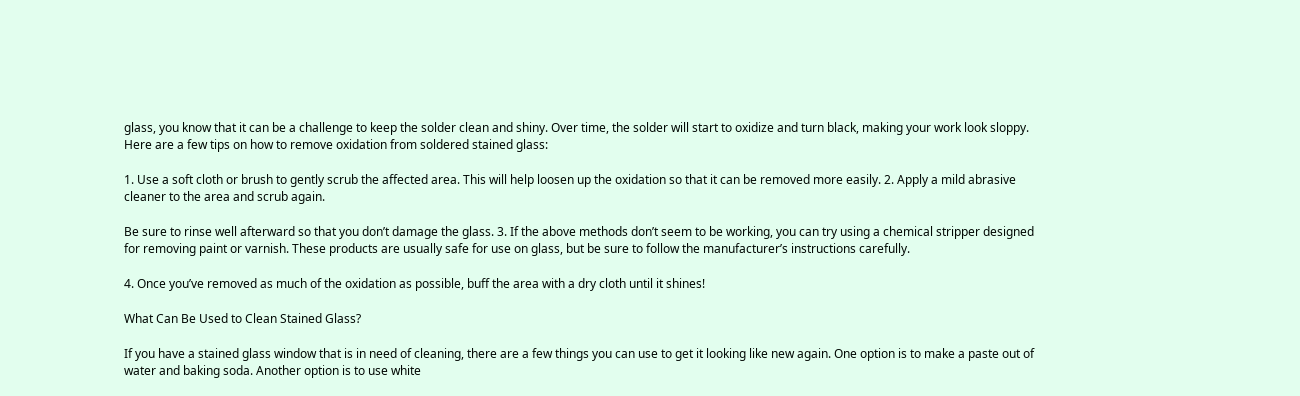glass, you know that it can be a challenge to keep the solder clean and shiny. Over time, the solder will start to oxidize and turn black, making your work look sloppy. Here are a few tips on how to remove oxidation from soldered stained glass:

1. Use a soft cloth or brush to gently scrub the affected area. This will help loosen up the oxidation so that it can be removed more easily. 2. Apply a mild abrasive cleaner to the area and scrub again.

Be sure to rinse well afterward so that you don’t damage the glass. 3. If the above methods don’t seem to be working, you can try using a chemical stripper designed for removing paint or varnish. These products are usually safe for use on glass, but be sure to follow the manufacturer’s instructions carefully.

4. Once you’ve removed as much of the oxidation as possible, buff the area with a dry cloth until it shines!

What Can Be Used to Clean Stained Glass?

If you have a stained glass window that is in need of cleaning, there are a few things you can use to get it looking like new again. One option is to make a paste out of water and baking soda. Another option is to use white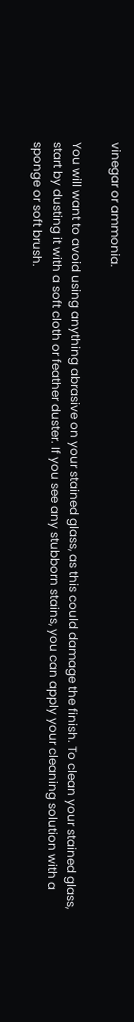vinegar or ammonia.

You will want to avoid using anything abrasive on your stained glass, as this could damage the finish. To clean your stained glass, start by dusting it with a soft cloth or feather duster. If you see any stubborn stains, you can apply your cleaning solution with a sponge or soft brush.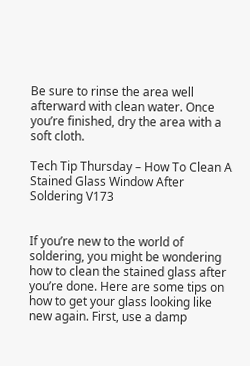Be sure to rinse the area well afterward with clean water. Once you’re finished, dry the area with a soft cloth.

Tech Tip Thursday – How To Clean A Stained Glass Window After Soldering V173


If you’re new to the world of soldering, you might be wondering how to clean the stained glass after you’re done. Here are some tips on how to get your glass looking like new again. First, use a damp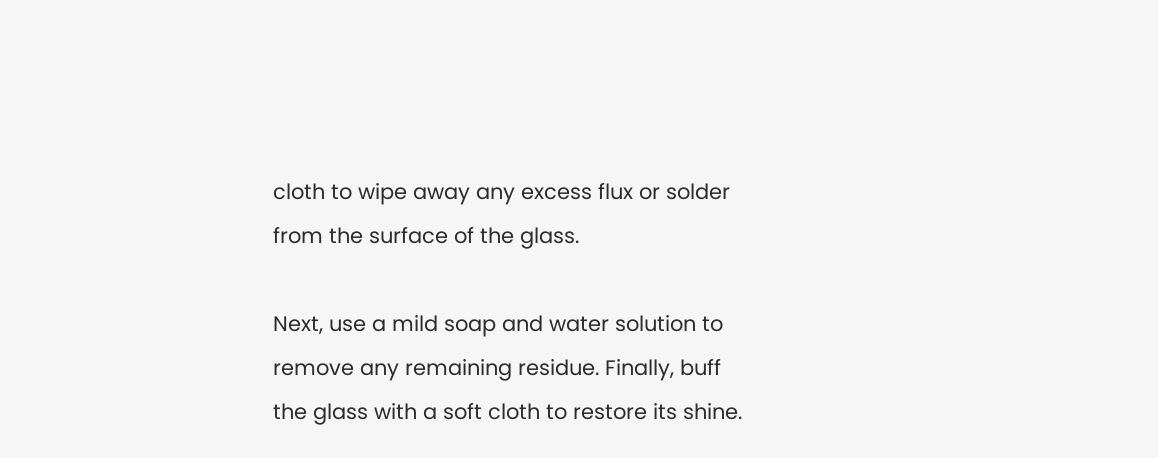cloth to wipe away any excess flux or solder from the surface of the glass.

Next, use a mild soap and water solution to remove any remaining residue. Finally, buff the glass with a soft cloth to restore its shine.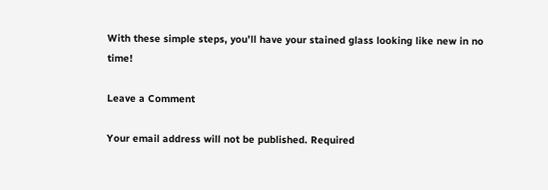With these simple steps, you’ll have your stained glass looking like new in no time!

Leave a Comment

Your email address will not be published. Required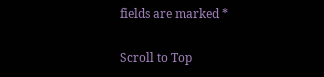fields are marked *

Scroll to Top